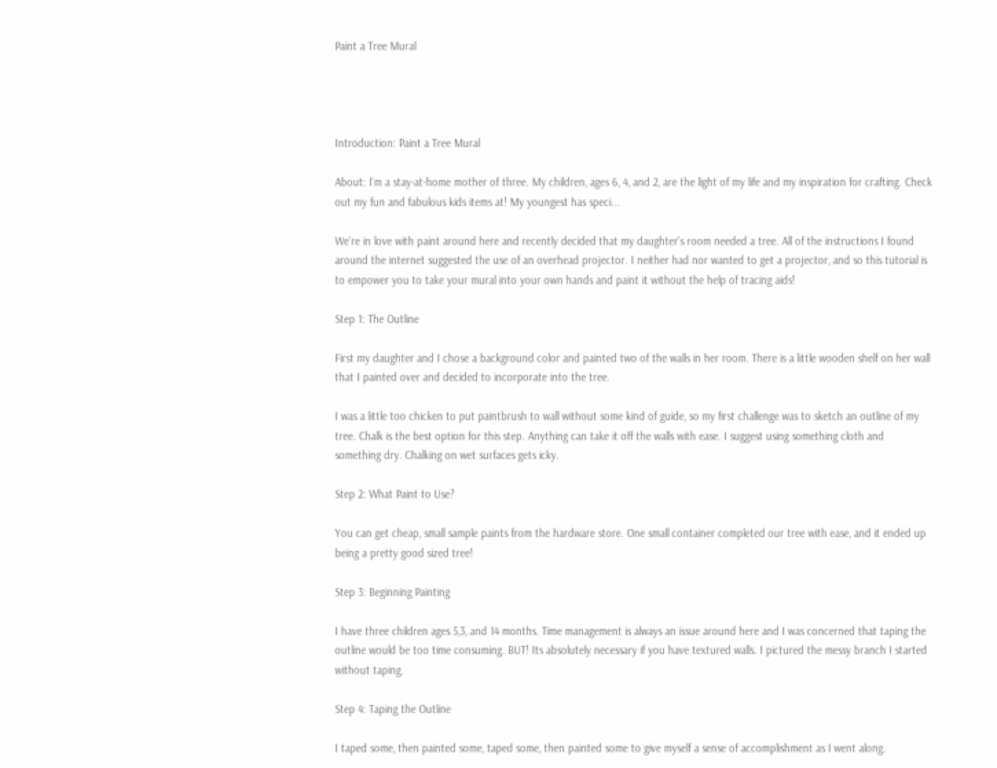Paint a Tree Mural




Introduction: Paint a Tree Mural

About: I'm a stay-at-home mother of three. My children, ages 6, 4, and 2, are the light of my life and my inspiration for crafting. Check out my fun and fabulous kids items at! My youngest has speci...

We're in love with paint around here and recently decided that my daughter's room needed a tree. All of the instructions I found around the internet suggested the use of an overhead projector. I neither had nor wanted to get a projector, and so this tutorial is to empower you to take your mural into your own hands and paint it without the help of tracing aids!

Step 1: The Outline

First my daughter and I chose a background color and painted two of the walls in her room. There is a little wooden shelf on her wall that I painted over and decided to incorporate into the tree.

I was a little too chicken to put paintbrush to wall without some kind of guide, so my first challenge was to sketch an outline of my tree. Chalk is the best option for this step. Anything can take it off the walls with ease. I suggest using something cloth and something dry. Chalking on wet surfaces gets icky.

Step 2: What Paint to Use?

You can get cheap, small sample paints from the hardware store. One small container completed our tree with ease, and it ended up being a pretty good sized tree!

Step 3: Beginning Painting

I have three children ages 5,3, and 14 months. Time management is always an issue around here and I was concerned that taping the outline would be too time consuming. BUT! Its absolutely necessary if you have textured walls. I pictured the messy branch I started without taping.

Step 4: Taping the Outline

I taped some, then painted some, taped some, then painted some to give myself a sense of accomplishment as I went along.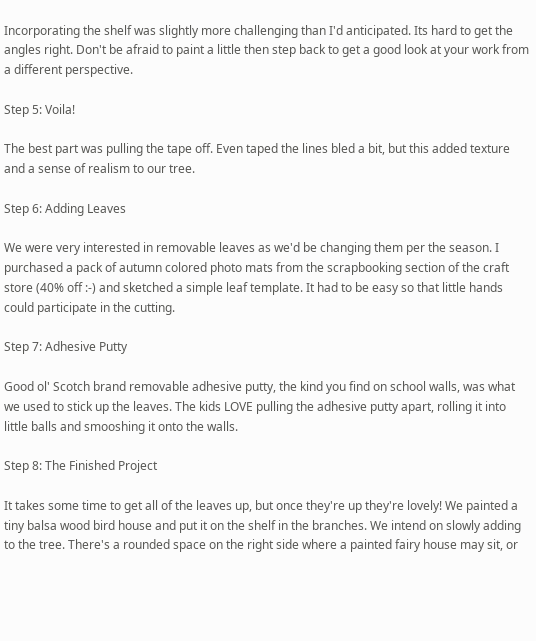Incorporating the shelf was slightly more challenging than I'd anticipated. Its hard to get the angles right. Don't be afraid to paint a little then step back to get a good look at your work from a different perspective.

Step 5: Voila!

The best part was pulling the tape off. Even taped the lines bled a bit, but this added texture and a sense of realism to our tree.

Step 6: Adding Leaves

We were very interested in removable leaves as we'd be changing them per the season. I purchased a pack of autumn colored photo mats from the scrapbooking section of the craft store (40% off :-) and sketched a simple leaf template. It had to be easy so that little hands could participate in the cutting.

Step 7: Adhesive Putty

Good ol' Scotch brand removable adhesive putty, the kind you find on school walls, was what we used to stick up the leaves. The kids LOVE pulling the adhesive putty apart, rolling it into little balls and smooshing it onto the walls.

Step 8: The Finished Project

It takes some time to get all of the leaves up, but once they're up they're lovely! We painted a tiny balsa wood bird house and put it on the shelf in the branches. We intend on slowly adding to the tree. There's a rounded space on the right side where a painted fairy house may sit, or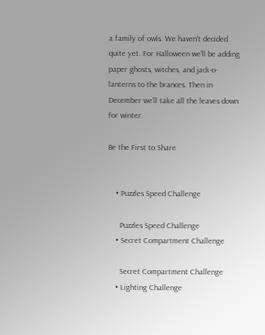a family of owls. We haven't decided quite yet. For Halloween we'll be adding paper ghosts, witches, and jack-o-lanterns to the brances. Then in December we'll take all the leaves down for winter.

Be the First to Share


    • Puzzles Speed Challenge

      Puzzles Speed Challenge
    • Secret Compartment Challenge

      Secret Compartment Challenge
    • Lighting Challenge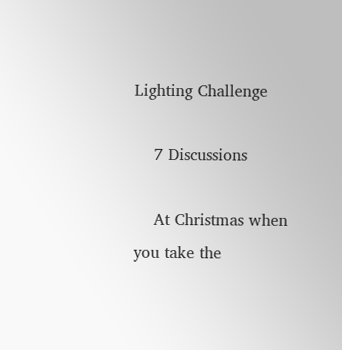Lighting Challenge

    7 Discussions

    At Christmas when you take the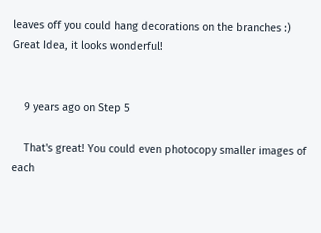leaves off you could hang decorations on the branches :) Great Idea, it looks wonderful!


    9 years ago on Step 5

    That's great! You could even photocopy smaller images of each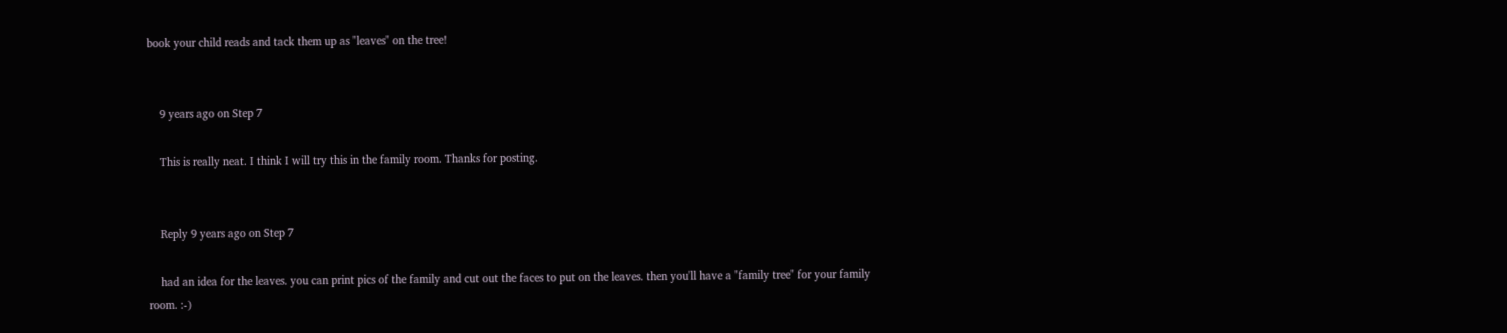book your child reads and tack them up as "leaves" on the tree!


    9 years ago on Step 7

    This is really neat. I think I will try this in the family room. Thanks for posting.


    Reply 9 years ago on Step 7

    had an idea for the leaves. you can print pics of the family and cut out the faces to put on the leaves. then you'll have a "family tree" for your family room. :-)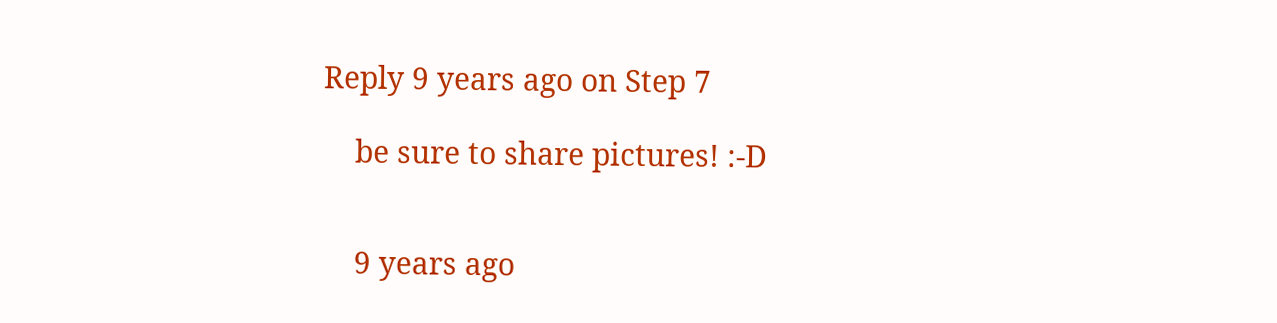Reply 9 years ago on Step 7

    be sure to share pictures! :-D


    9 years ago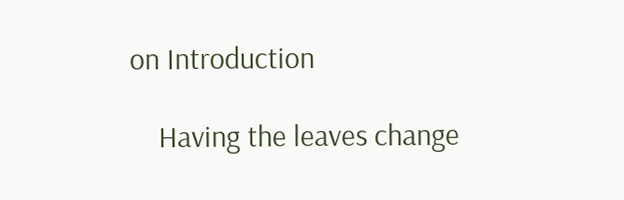on Introduction

    Having the leaves change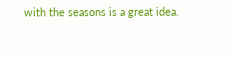with the seasons is a great idea.